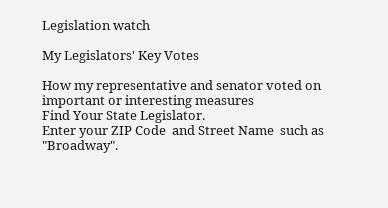Legislation watch

My Legislators' Key Votes

How my representative and senator voted on important or interesting measures
Find Your State Legislator.
Enter your ZIP Code  and Street Name  such as "Broadway".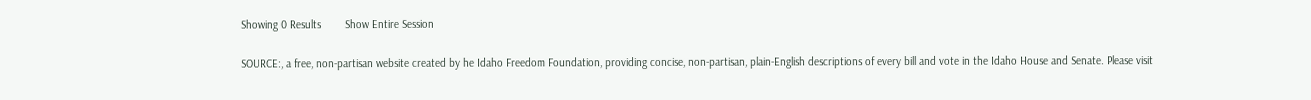Showing 0 Results        Show Entire Session

SOURCE:, a free, non-partisan website created by he Idaho Freedom Foundation, providing concise, non-partisan, plain-English descriptions of every bill and vote in the Idaho House and Senate. Please visit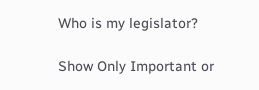Who is my legislator?

Show Only Important or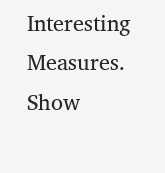Interesting Measures.    Show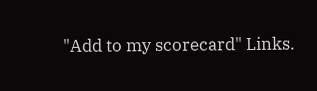"Add to my scorecard" Links.